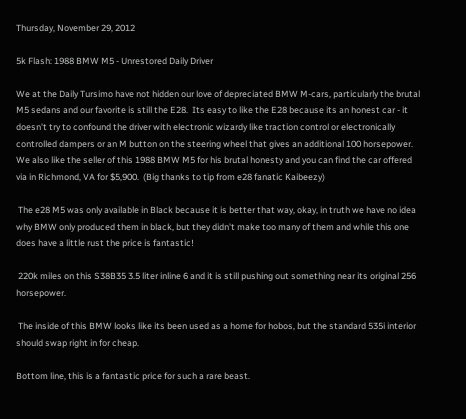Thursday, November 29, 2012

5k Flash: 1988 BMW M5 - Unrestored Daily Driver

We at the Daily Tursimo have not hidden our love of depreciated BMW M-cars, particularly the brutal M5 sedans and our favorite is still the E28.  Its easy to like the E28 because its an honest car - it doesn't try to confound the driver with electronic wizardy like traction control or electronically controlled dampers or an M button on the steering wheel that gives an additional 100 horsepower.  We also like the seller of this 1988 BMW M5 for his brutal honesty and you can find the car offered via in Richmond, VA for $5,900.  (Big thanks to tip from e28 fanatic Kaibeezy)

 The e28 M5 was only available in Black because it is better that way, okay, in truth we have no idea why BMW only produced them in black, but they didn't make too many of them and while this one does have a little rust the price is fantastic!

 220k miles on this S38B35 3.5 liter inline 6 and it is still pushing out something near its original 256 horsepower.

 The inside of this BMW looks like its been used as a home for hobos, but the standard 535i interior should swap right in for cheap.

Bottom line, this is a fantastic price for such a rare beast.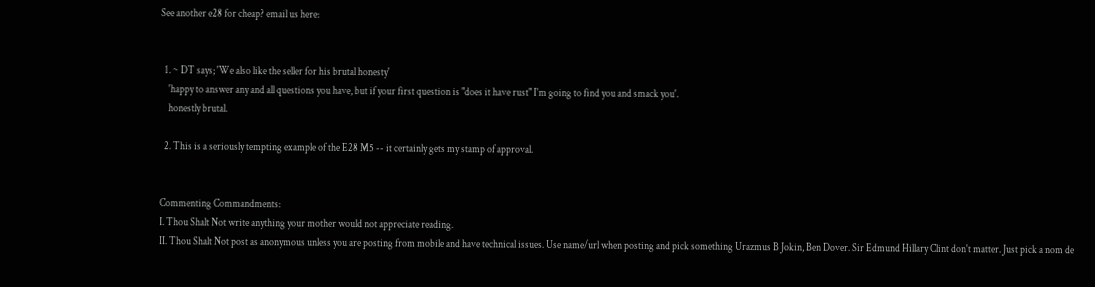See another e28 for cheap? email us here:


  1. ~ DT says; 'We also like the seller for his brutal honesty'
    'happy to answer any and all questions you have, but if your first question is "does it have rust" I'm going to find you and smack you'.
    honestly brutal.

  2. This is a seriously tempting example of the E28 M5 -- it certainly gets my stamp of approval.


Commenting Commandments:
I. Thou Shalt Not write anything your mother would not appreciate reading.
II. Thou Shalt Not post as anonymous unless you are posting from mobile and have technical issues. Use name/url when posting and pick something Urazmus B Jokin, Ben Dover. Sir Edmund Hillary Clint don't matter. Just pick a nom de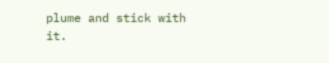plume and stick with it.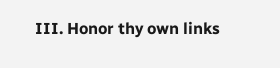III. Honor thy own links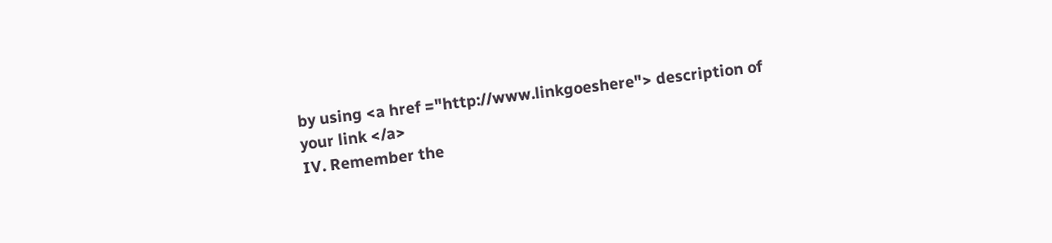by using <a href ="http://www.linkgoeshere"> description of your link </a>
IV. Remember the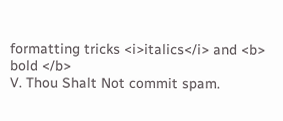formatting tricks <i>italics</i> and <b> bold </b>
V. Thou Shalt Not commit spam.